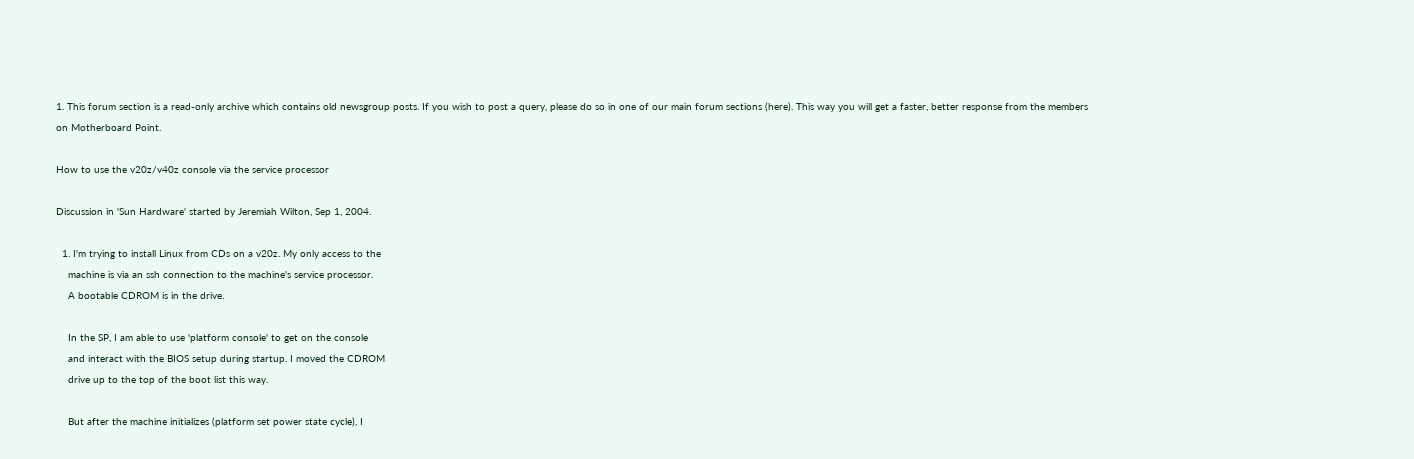1. This forum section is a read-only archive which contains old newsgroup posts. If you wish to post a query, please do so in one of our main forum sections (here). This way you will get a faster, better response from the members on Motherboard Point.

How to use the v20z/v40z console via the service processor

Discussion in 'Sun Hardware' started by Jeremiah Wilton, Sep 1, 2004.

  1. I'm trying to install Linux from CDs on a v20z. My only access to the
    machine is via an ssh connection to the machine's service processor.
    A bootable CDROM is in the drive.

    In the SP, I am able to use 'platform console' to get on the console
    and interact with the BIOS setup during startup. I moved the CDROM
    drive up to the top of the boot list this way.

    But after the machine initializes (platform set power state cycle), I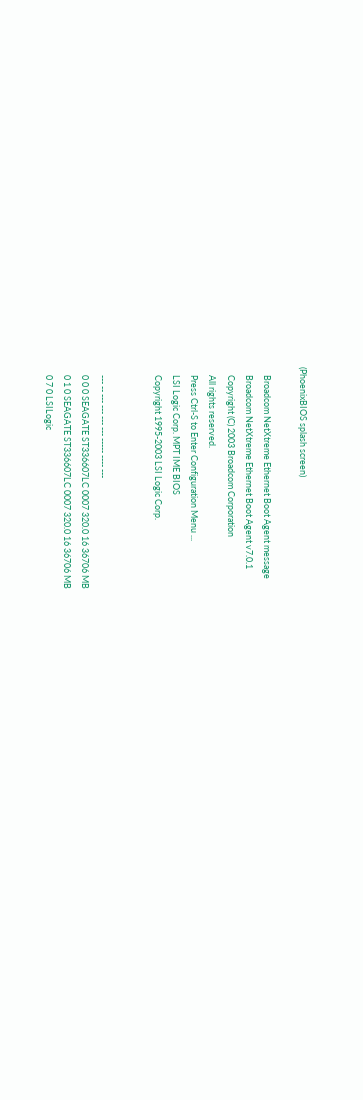(PhoenixBIOS splash screen)

    Broadcom NetXtreme Ethernet Boot Agent message
    Broadcom NetXtreme Ethernet Boot Agent v7.0.1
    Copyright (C) 2003 Broadcom Corporation
    All rights reserved.
    Press Ctrl-S to Enter Configuration Menu ...
    LSI Logic Corp. MPT IME BIOS
    Copyright 1995-2003 LSI Logic Corp.


    --- -- --- --- --- --- ----- ---- ---
    0 0 0 SEAGATE ST336607LC 0007 320.0 16 36706 MB
    0 1 0 SEAGATE ST336607LC 0007 320.0 16 36706 MB
    0 7 0 LSILogic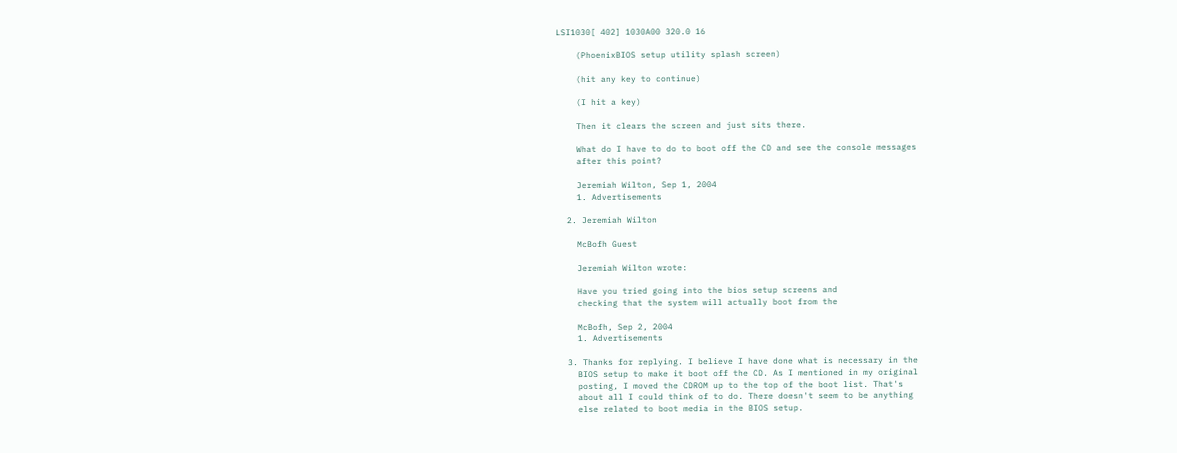LSI1030[ 402] 1030A00 320.0 16

    (PhoenixBIOS setup utility splash screen)

    (hit any key to continue)

    (I hit a key)

    Then it clears the screen and just sits there.

    What do I have to do to boot off the CD and see the console messages
    after this point?

    Jeremiah Wilton, Sep 1, 2004
    1. Advertisements

  2. Jeremiah Wilton

    McBofh Guest

    Jeremiah Wilton wrote:

    Have you tried going into the bios setup screens and
    checking that the system will actually boot from the

    McBofh, Sep 2, 2004
    1. Advertisements

  3. Thanks for replying. I believe I have done what is necessary in the
    BIOS setup to make it boot off the CD. As I mentioned in my original
    posting, I moved the CDROM up to the top of the boot list. That's
    about all I could think of to do. There doesn't seem to be anything
    else related to boot media in the BIOS setup.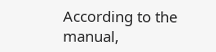According to the manual,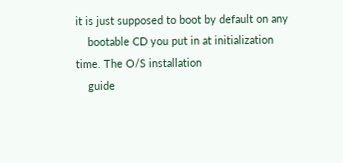it is just supposed to boot by default on any
    bootable CD you put in at initialization time. The O/S installation
    guide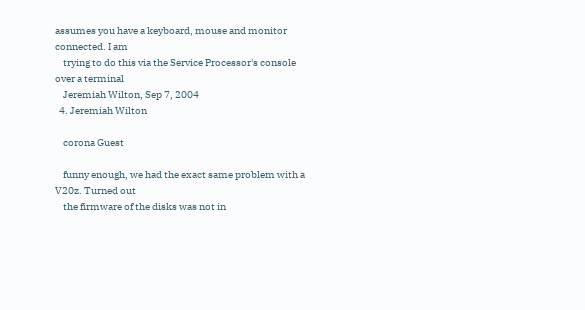assumes you have a keyboard, mouse and monitor connected. I am
    trying to do this via the Service Processor's console over a terminal
    Jeremiah Wilton, Sep 7, 2004
  4. Jeremiah Wilton

    corona Guest

    funny enough, we had the exact same problem with a V20z. Turned out
    the firmware of the disks was not in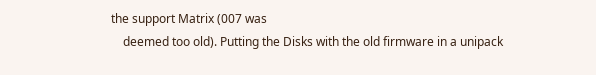the support Matrix (007 was
    deemed too old). Putting the Disks with the old firmware in a unipack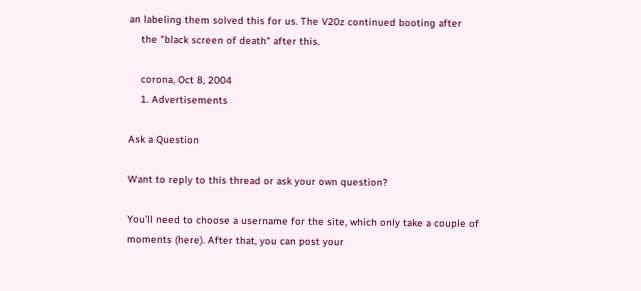an labeling them solved this for us. The V20z continued booting after
    the "black screen of death" after this.

    corona, Oct 8, 2004
    1. Advertisements

Ask a Question

Want to reply to this thread or ask your own question?

You'll need to choose a username for the site, which only take a couple of moments (here). After that, you can post your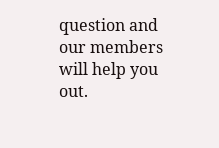question and our members will help you out.